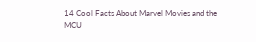14 Cool Facts About Marvel Movies and the MCU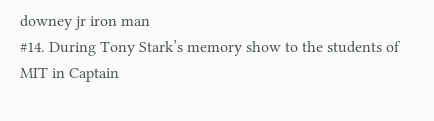downey jr iron man
#14. During Tony Stark’s memory show to the students of MIT in Captain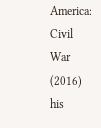America: Civil War (2016) his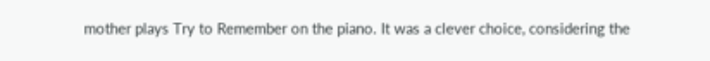mother plays Try to Remember on the piano. It was a clever choice, considering the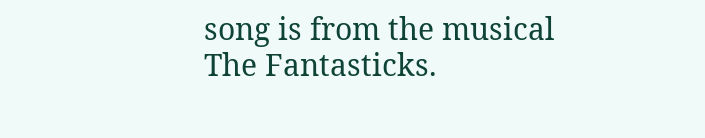song is from the musical The Fantasticks.